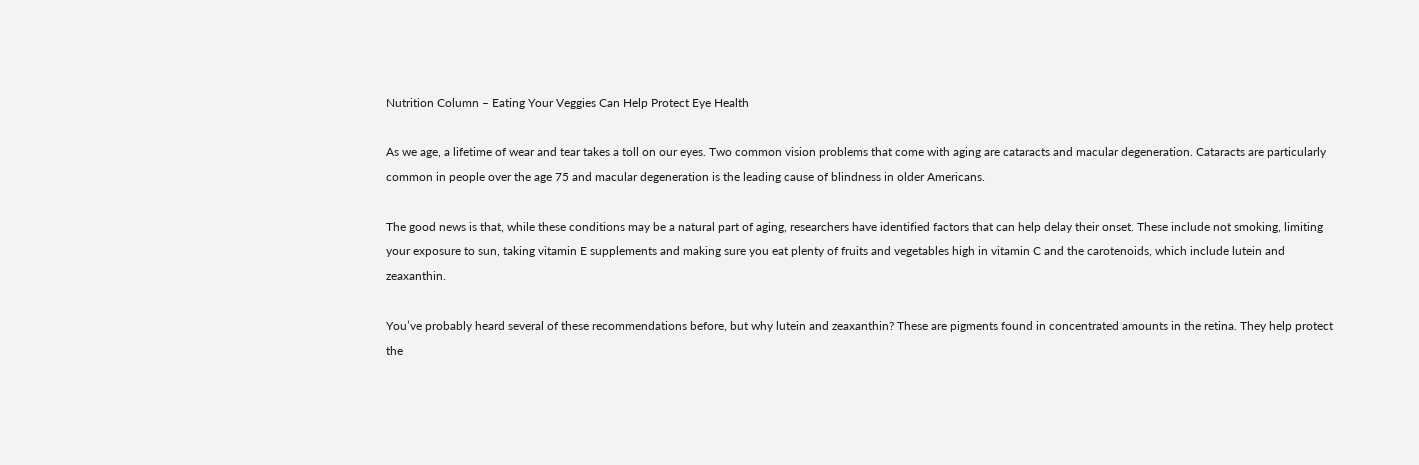Nutrition Column – Eating Your Veggies Can Help Protect Eye Health

As we age, a lifetime of wear and tear takes a toll on our eyes. Two common vision problems that come with aging are cataracts and macular degeneration. Cataracts are particularly common in people over the age 75 and macular degeneration is the leading cause of blindness in older Americans.

The good news is that, while these conditions may be a natural part of aging, researchers have identified factors that can help delay their onset. These include not smoking, limiting your exposure to sun, taking vitamin E supplements and making sure you eat plenty of fruits and vegetables high in vitamin C and the carotenoids, which include lutein and zeaxanthin.

You’ve probably heard several of these recommendations before, but why lutein and zeaxanthin? These are pigments found in concentrated amounts in the retina. They help protect the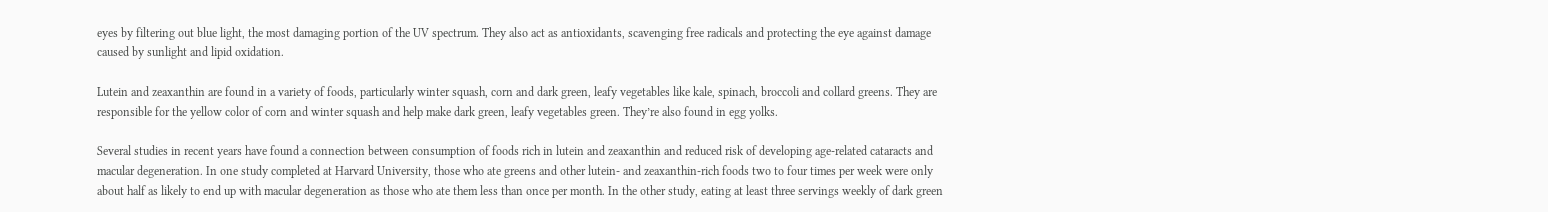eyes by filtering out blue light, the most damaging portion of the UV spectrum. They also act as antioxidants, scavenging free radicals and protecting the eye against damage caused by sunlight and lipid oxidation.

Lutein and zeaxanthin are found in a variety of foods, particularly winter squash, corn and dark green, leafy vegetables like kale, spinach, broccoli and collard greens. They are responsible for the yellow color of corn and winter squash and help make dark green, leafy vegetables green. They’re also found in egg yolks.

Several studies in recent years have found a connection between consumption of foods rich in lutein and zeaxanthin and reduced risk of developing age-related cataracts and macular degeneration. In one study completed at Harvard University, those who ate greens and other lutein- and zeaxanthin-rich foods two to four times per week were only about half as likely to end up with macular degeneration as those who ate them less than once per month. In the other study, eating at least three servings weekly of dark green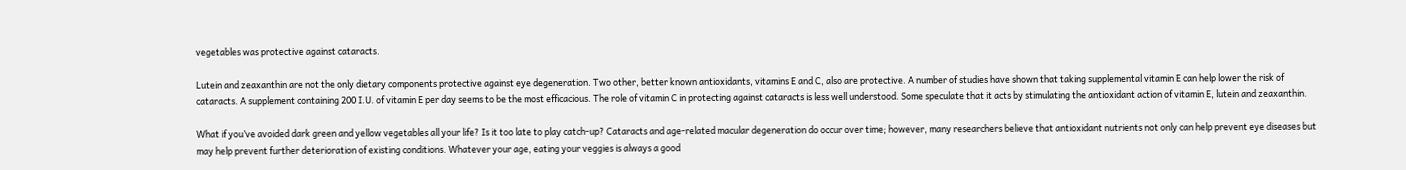vegetables was protective against cataracts.

Lutein and zeaxanthin are not the only dietary components protective against eye degeneration. Two other, better known antioxidants, vitamins E and C, also are protective. A number of studies have shown that taking supplemental vitamin E can help lower the risk of cataracts. A supplement containing 200 I.U. of vitamin E per day seems to be the most efficacious. The role of vitamin C in protecting against cataracts is less well understood. Some speculate that it acts by stimulating the antioxidant action of vitamin E, lutein and zeaxanthin.

What if you’ve avoided dark green and yellow vegetables all your life? Is it too late to play catch-up? Cataracts and age-related macular degeneration do occur over time; however, many researchers believe that antioxidant nutrients not only can help prevent eye diseases but may help prevent further deterioration of existing conditions. Whatever your age, eating your veggies is always a good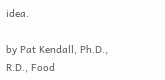idea.

by Pat Kendall, Ph.D., R.D., Food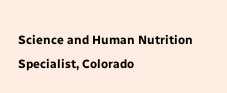Science and Human Nutrition Specialist, Colorado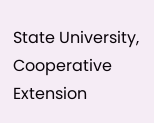State University, Cooperative Extension